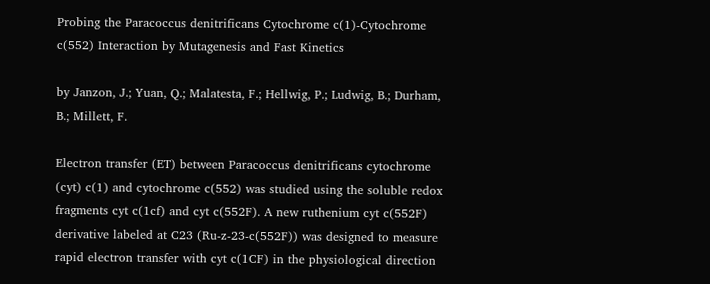Probing the Paracoccus denitrificans Cytochrome c(1)-Cytochrome c(552) Interaction by Mutagenesis and Fast Kinetics

by Janzon, J.; Yuan, Q.; Malatesta, F.; Hellwig, P.; Ludwig, B.; Durham, B.; Millett, F.

Electron transfer (ET) between Paracoccus denitrificans cytochrome (cyt) c(1) and cytochrome c(552) was studied using the soluble redox fragments cyt c(1cf) and cyt c(552F). A new ruthenium cyt c(552F) derivative labeled at C23 (Ru-z-23-c(552F)) was designed to measure rapid electron transfer with cyt c(1CF) in the physiological direction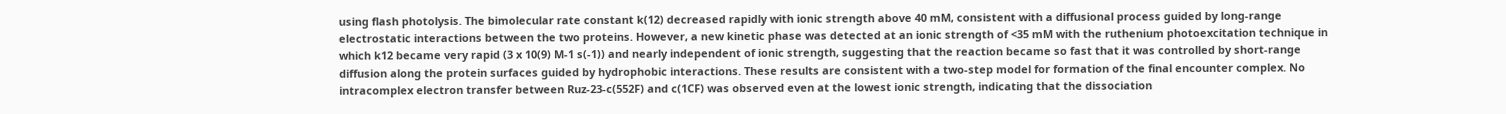using flash photolysis. The bimolecular rate constant k(12) decreased rapidly with ionic strength above 40 mM, consistent with a diffusional process guided by long-range electrostatic interactions between the two proteins. However, a new kinetic phase was detected at an ionic strength of <35 mM with the ruthenium photoexcitation technique in which k12 became very rapid (3 x 10(9) M-1 s(-1)) and nearly independent of ionic strength, suggesting that the reaction became so fast that it was controlled by short-range diffusion along the protein surfaces guided by hydrophobic interactions. These results are consistent with a two-step model for formation of the final encounter complex. No intracomplex electron transfer between Ruz-23-c(552F) and c(1CF) was observed even at the lowest ionic strength, indicating that the dissociation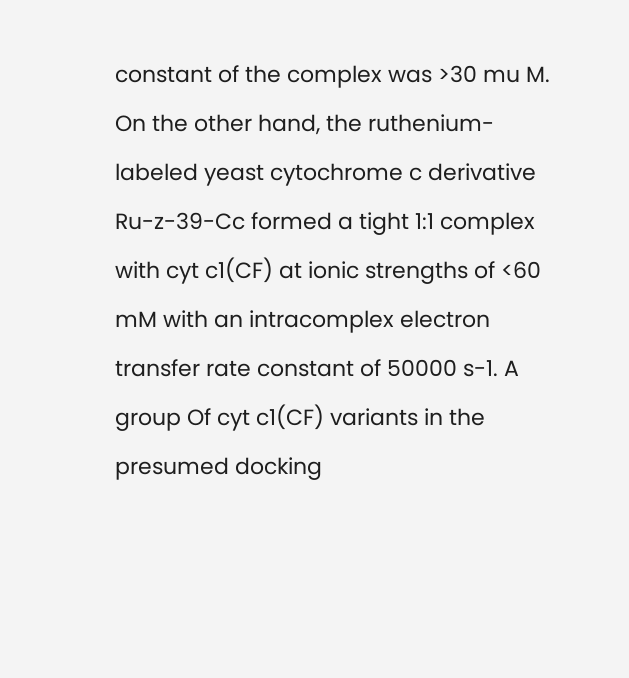constant of the complex was >30 mu M. On the other hand, the ruthenium-labeled yeast cytochrome c derivative Ru-z-39-Cc formed a tight 1:1 complex with cyt c1(CF) at ionic strengths of <60 mM with an intracomplex electron transfer rate constant of 50000 s-1. A group Of cyt c1(CF) variants in the presumed docking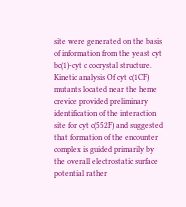site were generated on the basis of information from the yeast cyt bc(1)-cyt c cocrystal structure. Kinetic analysis Of cyt c(1CF) mutants located near the heme crevice provided preliminary identification of the interaction site for cyt c(552F) and suggested that formation of the encounter complex is guided primarily by the overall electrostatic surface potential rather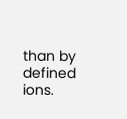than by defined ions.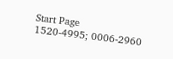Start Page
1520-4995; 0006-2960